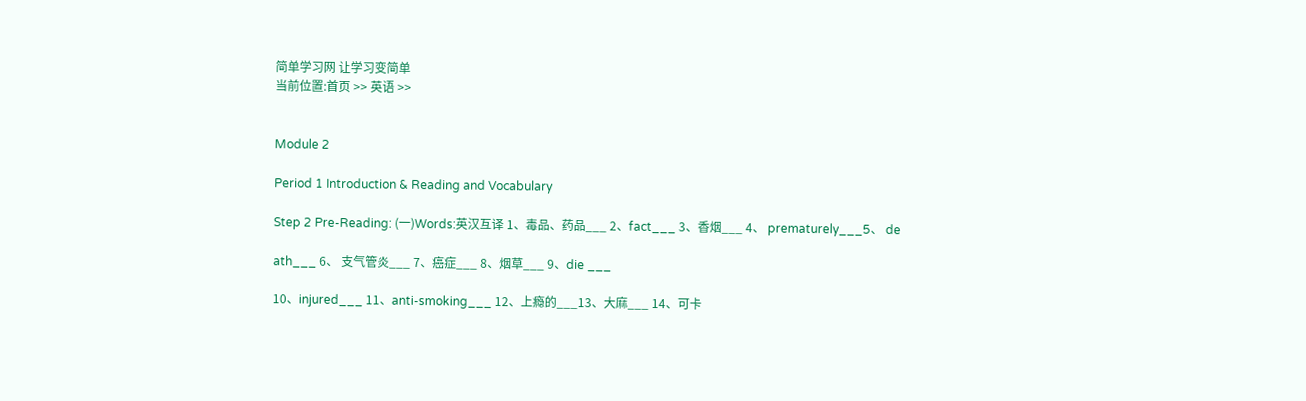简单学习网 让学习变简单
当前位置:首页 >> 英语 >>


Module 2

Period 1 Introduction & Reading and Vocabulary

Step 2 Pre-Reading: (一)Words:英汉互译 1、毒品、药品___ 2、fact___ 3、香烟___ 4、 prematurely___5、 de

ath___ 6、 支气管炎___ 7、癌症___ 8、烟草___ 9、die ___

10、injured___ 11、anti-smoking___ 12、上瘾的___13、大麻___ 14、可卡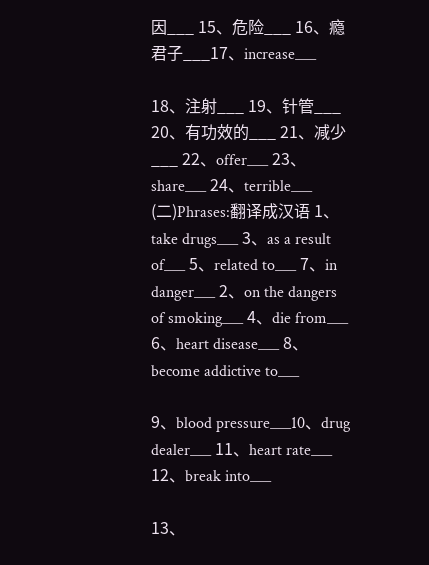因___ 15、危险___ 16、瘾君子___17、increase___

18、注射___ 19、针管___ 20、有功效的___ 21、减少___ 22、offer___ 23、share___ 24、terrible___ (二)Phrases:翻译成汉语 1、take drugs___ 3、as a result of___ 5、related to___ 7、in danger___ 2、on the dangers of smoking___ 4、die from___ 6、heart disease___ 8、become addictive to___

9、blood pressure___10、drug dealer___ 11、heart rate___ 12、break into___

13、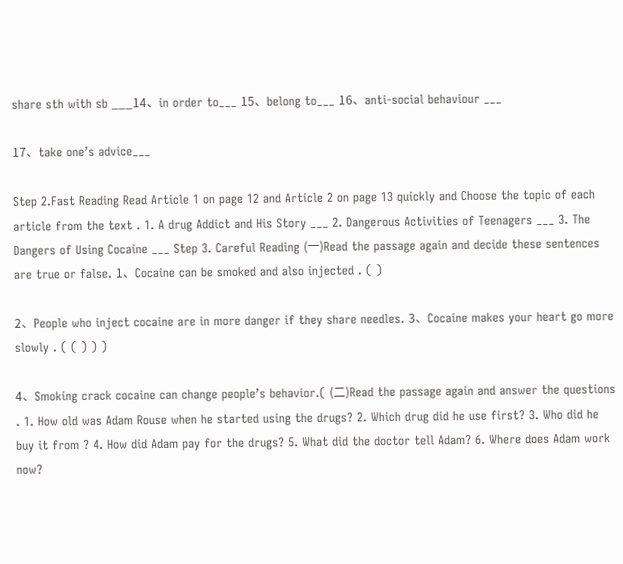share sth with sb ___14、in order to___ 15、belong to___ 16、anti-social behaviour ___

17、take one’s advice___

Step 2.Fast Reading Read Article 1 on page 12 and Article 2 on page 13 quickly and Choose the topic of each article from the text . 1. A drug Addict and His Story ___ 2. Dangerous Activities of Teenagers ___ 3. The Dangers of Using Cocaine ___ Step 3. Careful Reading (一)Read the passage again and decide these sentences are true or false. 1、Cocaine can be smoked and also injected . ( )

2、People who inject cocaine are in more danger if they share needles. 3、Cocaine makes your heart go more slowly . ( ( ) ) )

4、Smoking crack cocaine can change people’s behavior.( (二)Read the passage again and answer the questions . 1. How old was Adam Rouse when he started using the drugs? 2. Which drug did he use first? 3. Who did he buy it from ? 4. How did Adam pay for the drugs? 5. What did the doctor tell Adam? 6. Where does Adam work now?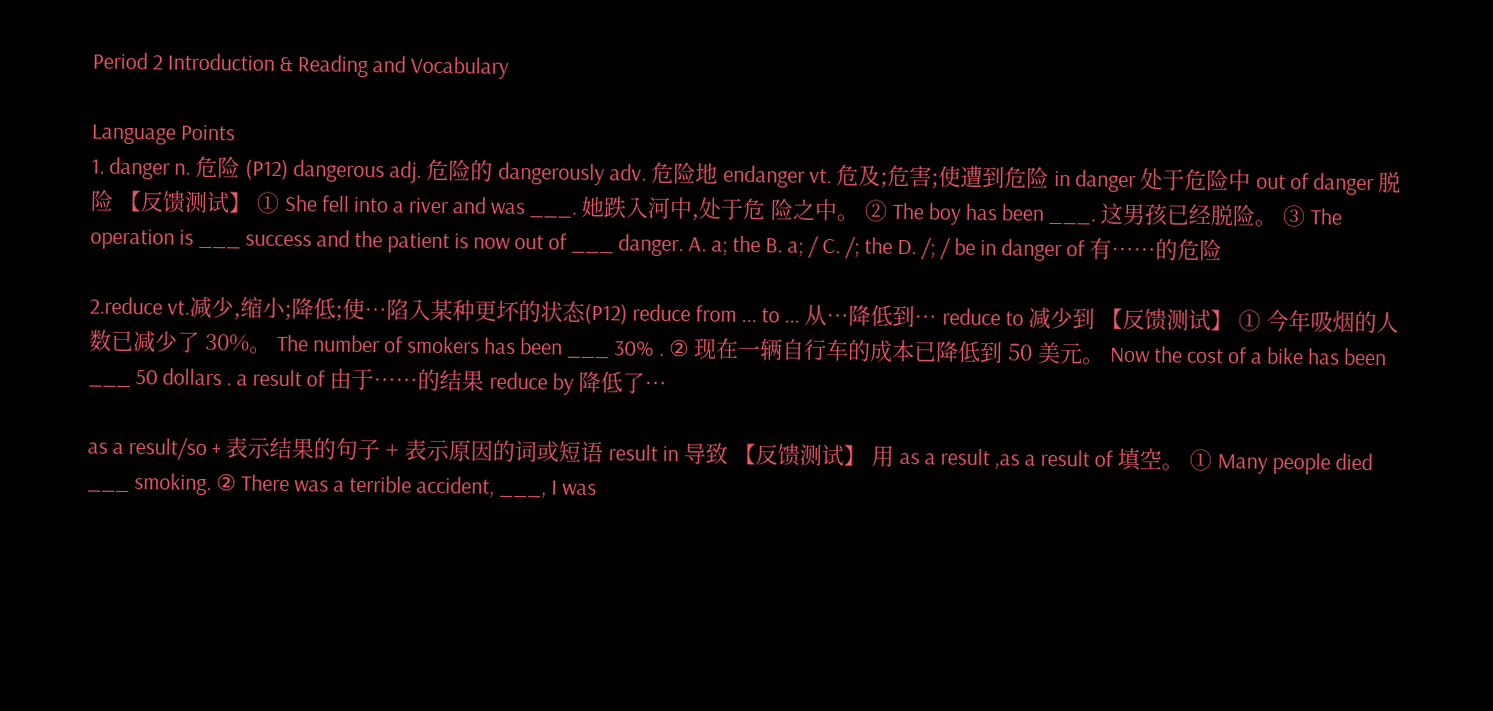Period 2 Introduction & Reading and Vocabulary

Language Points
1. danger n. 危险 (P12) dangerous adj. 危险的 dangerously adv. 危险地 endanger vt. 危及;危害;使遭到危险 in danger 处于危险中 out of danger 脱险 【反馈测试】 ① She fell into a river and was ___. 她跌入河中,处于危 险之中。 ② The boy has been ___. 这男孩已经脱险。 ③ The operation is ___ success and the patient is now out of ___ danger. A. a; the B. a; / C. /; the D. /; / be in danger of 有……的危险

2.reduce vt.减少,缩小;降低;使…陷入某种更坏的状态(P12) reduce from ... to ... 从…降低到… reduce to 减少到 【反馈测试】 ① 今年吸烟的人数已减少了 30%。 The number of smokers has been ___ 30% . ② 现在一辆自行车的成本已降低到 50 美元。 Now the cost of a bike has been ___ 50 dollars . a result of 由于……的结果 reduce by 降低了…

as a result/so + 表示结果的句子 + 表示原因的词或短语 result in 导致 【反馈测试】 用 as a result ,as a result of 填空。 ① Many people died ___ smoking. ② There was a terrible accident, ___, I was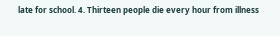late for school. 4. Thirteen people die every hour from illness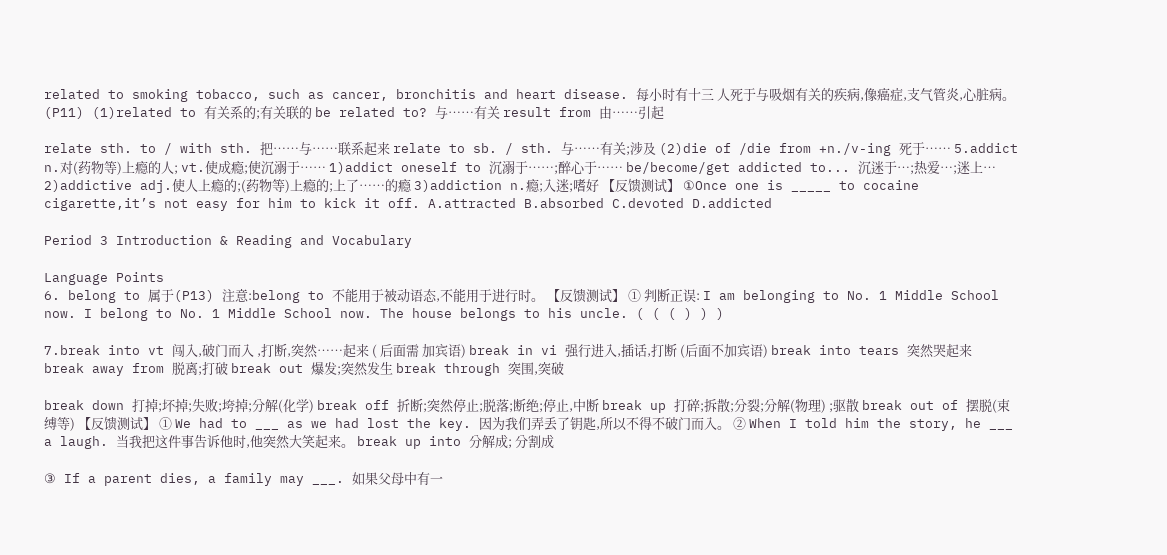related to smoking tobacco, such as cancer, bronchitis and heart disease. 每小时有十三 人死于与吸烟有关的疾病,像癌症,支气管炎,心脏病。(P11) (1)related to 有关系的;有关联的 be related to? 与……有关 result from 由……引起

relate sth. to / with sth. 把……与……联系起来 relate to sb. / sth. 与……有关;涉及 (2)die of /die from +n./v-ing 死于…… 5.addict n.对(药物等)上瘾的人; vt.使成瘾;使沉溺于…… 1)addict oneself to 沉溺于……;醉心于…… be/become/get addicted to... 沉迷于…;热爱…;迷上… 2)addictive adj.使人上瘾的;(药物等)上瘾的;上了……的瘾 3)addiction n.瘾;入迷;嗜好 【反馈测试】 ①Once one is _____ to cocaine cigarette,it’s not easy for him to kick it off. A.attracted B.absorbed C.devoted D.addicted

Period 3 Introduction & Reading and Vocabulary

Language Points
6. belong to 属于(P13) 注意:belong to 不能用于被动语态,不能用于进行时。 【反馈测试】 ① 判断正误: I am belonging to No. 1 Middle School now. I belong to No. 1 Middle School now. The house belongs to his uncle. ( ( ( ) ) )

7.break into vt 闯入,破门而入 ,打断,突然……起来 ( 后面需 加宾语) break in vi 强行进入,插话,打断 (后面不加宾语) break into tears 突然哭起来 break away from 脱离;打破 break out 爆发;突然发生 break through 突围,突破

break down 打掉;坏掉;失败;垮掉;分解(化学) break off 折断;突然停止;脱落;断绝;停止,中断 break up 打碎;拆散;分裂;分解(物理) ;驱散 break out of 摆脱(束缚等) 【反馈测试】 ① We had to ___ as we had lost the key. 因为我们弄丢了钥匙,所以不得不破门而入。 ② When I told him the story, he ___ a laugh. 当我把这件事告诉他时,他突然大笑起来。 break up into 分解成; 分割成

③ If a parent dies, a family may ___. 如果父母中有一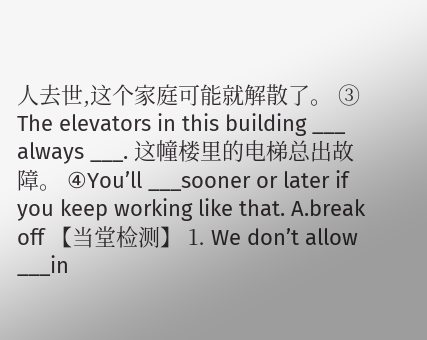人去世,这个家庭可能就解散了。 ③ The elevators in this building ___ always ___. 这幢楼里的电梯总出故障。 ④You’ll ___sooner or later if you keep working like that. A.break off 【当堂检测】 1. We don’t allow ___in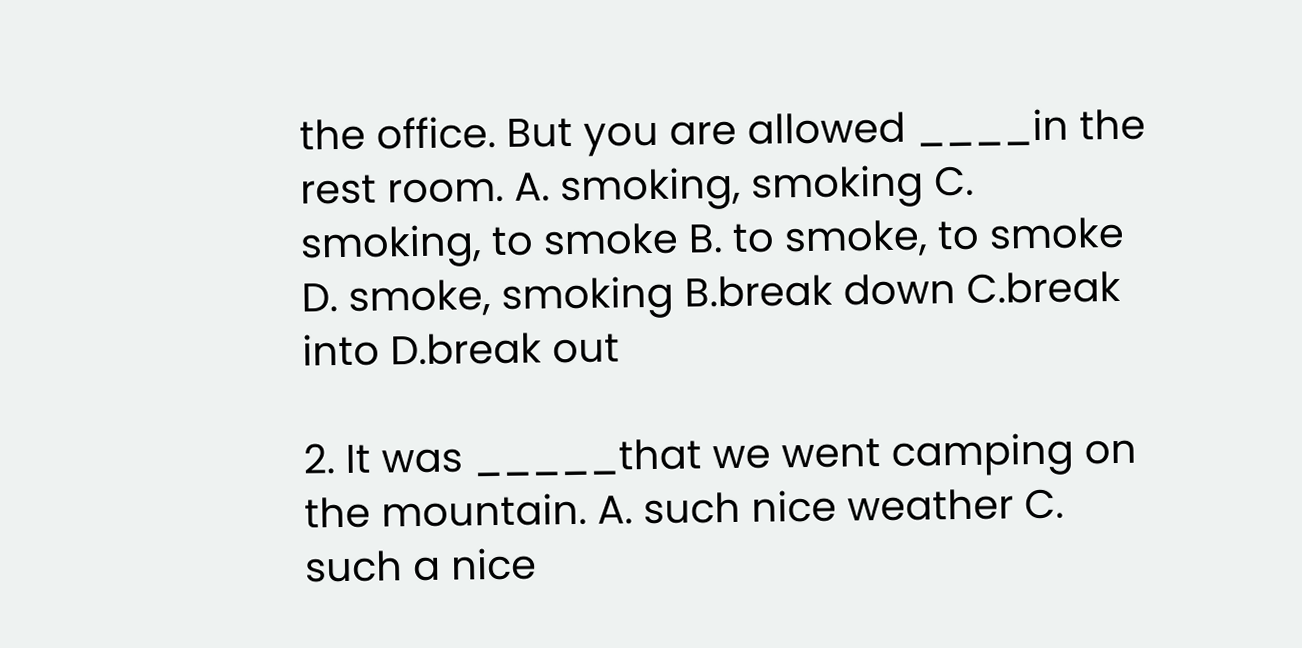the office. But you are allowed ____in the rest room. A. smoking, smoking C. smoking, to smoke B. to smoke, to smoke D. smoke, smoking B.break down C.break into D.break out

2. It was _____that we went camping on the mountain. A. such nice weather C. such a nice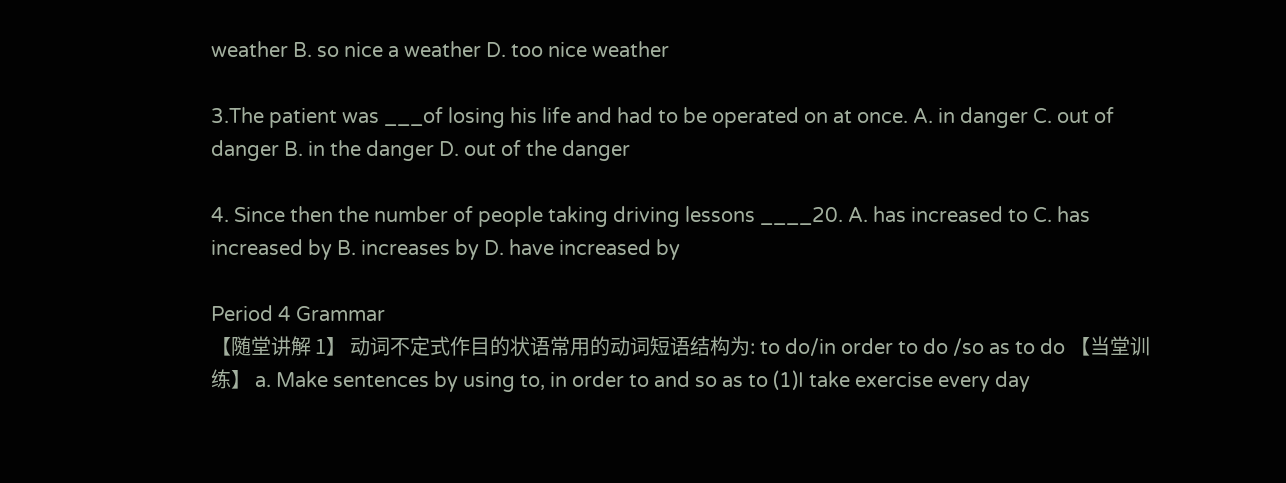weather B. so nice a weather D. too nice weather

3.The patient was ___of losing his life and had to be operated on at once. A. in danger C. out of danger B. in the danger D. out of the danger

4. Since then the number of people taking driving lessons ____20. A. has increased to C. has increased by B. increases by D. have increased by

Period 4 Grammar
【随堂讲解 1】 动词不定式作目的状语常用的动词短语结构为: to do/in order to do /so as to do 【当堂训练】 a. Make sentences by using to, in order to and so as to (1)I take exercise every day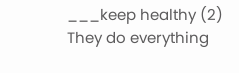___keep healthy (2) They do everything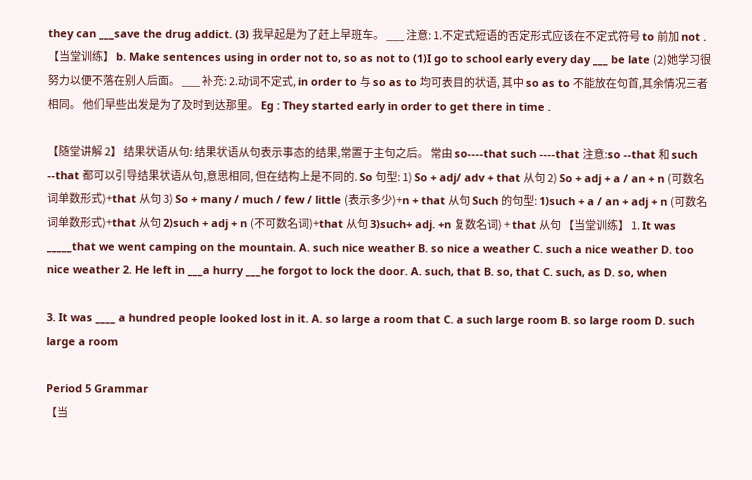they can ___save the drug addict. (3) 我早起是为了赶上早班车。 ___ 注意: 1.不定式短语的否定形式应该在不定式符号 to 前加 not . 【当堂训练】 b. Make sentences using in order not to, so as not to (1)I go to school early every day ___ be late (2)她学习很努力以便不落在别人后面。 ___ 补充: 2.动词不定式, in order to 与 so as to 均可表目的状语, 其中 so as to 不能放在句首,其余情况三者相同。 他们早些出发是为了及时到达那里。 Eg : They started early in order to get there in time .

【随堂讲解 2】 结果状语从句: 结果状语从句表示事态的结果,常置于主句之后。 常由 so----that such ----that 注意:so --that 和 such --that 都可以引导结果状语从句,意思相同, 但在结构上是不同的. So 句型: 1) So + adj/ adv + that 从句 2) So + adj + a / an + n (可数名词单数形式)+that 从句 3) So + many / much / few / little (表示多少)+n + that 从句 Such 的句型: 1)such + a / an + adj + n (可数名词单数形式)+that 从句 2)such + adj + n (不可数名词)+that 从句 3)such+ adj. +n 复数名词) + that 从句 【当堂训练】 1. It was _____that we went camping on the mountain. A. such nice weather B. so nice a weather C. such a nice weather D. too nice weather 2. He left in ___a hurry ___he forgot to lock the door. A. such, that B. so, that C. such, as D. so, when

3. It was ____ a hundred people looked lost in it. A. so large a room that C. a such large room B. so large room D. such large a room

Period 5 Grammar
【当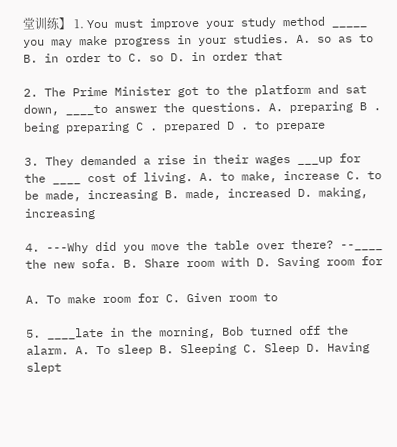堂训练】 1. You must improve your study method _____ you may make progress in your studies. A. so as to B. in order to C. so D. in order that

2. The Prime Minister got to the platform and sat down, ____to answer the questions. A. preparing B . being preparing C . prepared D . to prepare

3. They demanded a rise in their wages ___up for the ____ cost of living. A. to make, increase C. to be made, increasing B. made, increased D. making, increasing

4. ---Why did you move the table over there? --____ the new sofa. B. Share room with D. Saving room for

A. To make room for C. Given room to

5. ____late in the morning, Bob turned off the alarm. A. To sleep B. Sleeping C. Sleep D. Having slept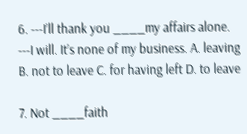6. ---I’ll thank you ____my affairs alone. ---I will. It’s none of my business. A. leaving B. not to leave C. for having left D. to leave

7. Not ____faith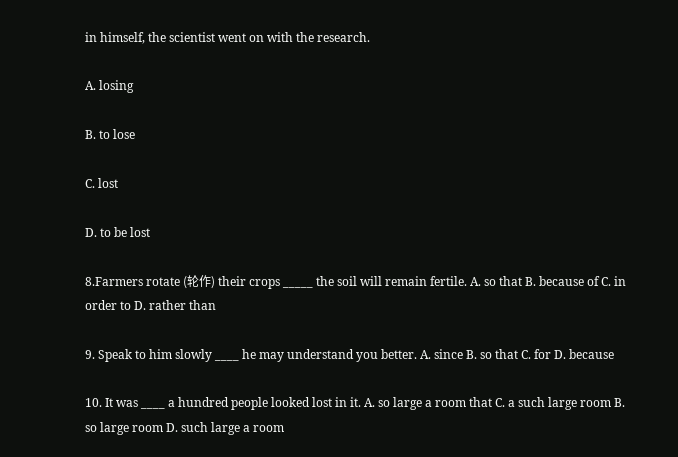in himself, the scientist went on with the research.

A. losing

B. to lose

C. lost

D. to be lost

8.Farmers rotate (轮作) their crops _____ the soil will remain fertile. A. so that B. because of C. in order to D. rather than

9. Speak to him slowly ____ he may understand you better. A. since B. so that C. for D. because

10. It was ____ a hundred people looked lost in it. A. so large a room that C. a such large room B. so large room D. such large a room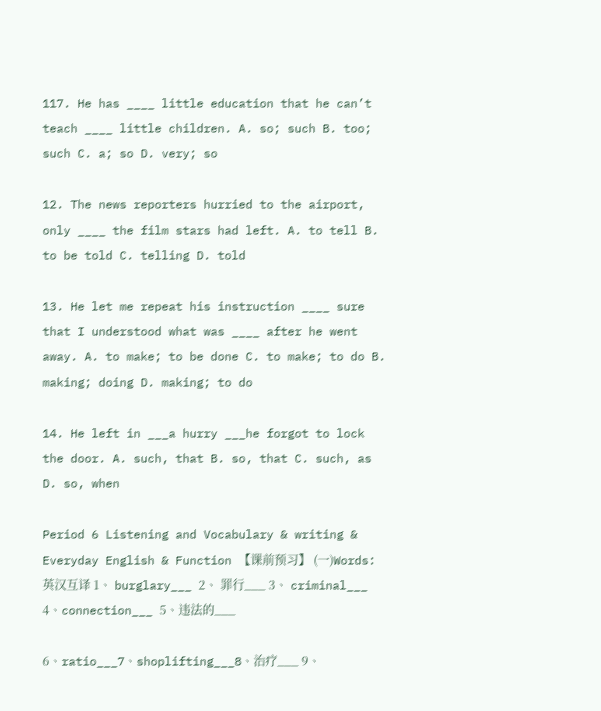117. He has ____ little education that he can’t teach ____ little children. A. so; such B. too; such C. a; so D. very; so

12. The news reporters hurried to the airport, only ____ the film stars had left. A. to tell B. to be told C. telling D. told

13. He let me repeat his instruction ____ sure that I understood what was ____ after he went away. A. to make; to be done C. to make; to do B. making; doing D. making; to do

14. He left in ___a hurry ___he forgot to lock the door. A. such, that B. so, that C. such, as D. so, when

Period 6 Listening and Vocabulary & writing & Everyday English & Function 【课前预习】 (一)Words:英汉互译 1、 burglary___ 2、 罪行___ 3、 criminal___ 4、connection___ 5、违法的___

6、ratio___7、shoplifting___8、治疗___ 9、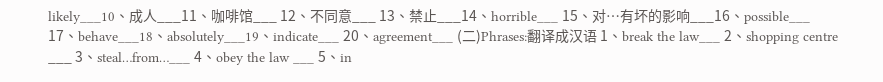likely___10、成人___11、咖啡馆___ 12、不同意___ 13、禁止___14、horrible___ 15、对…有坏的影响___16、possible___ 17、behave___18、absolutely___19、indicate___ 20、agreement___ (二)Phrases:翻译成汉语 1、break the law___ 2、shopping centre ___ 3、steal…from…___ 4、obey the law ___ 5、in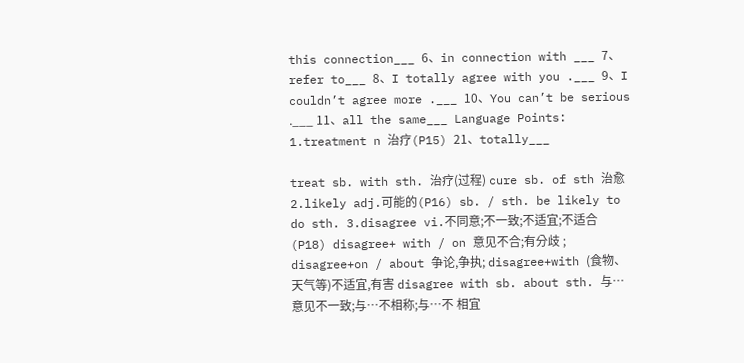this connection___ 6、in connection with ___ 7、refer to___ 8、I totally agree with you .___ 9、I couldn’t agree more .___ 10、You can’t be serious .___ 11、all the same___ Language Points: 1.treatment n 治疗(P15) 21、totally___

treat sb. with sth. 治疗(过程) cure sb. of sth 治愈 2.likely adj.可能的(P16) sb. / sth. be likely to do sth. 3.disagree vi.不同意;不一致;不适宜;不适合(P18) disagree+ with / on 意见不合;有分歧 ; disagree+on / about 争论,争执; disagree+with (食物、天气等)不适宜,有害 disagree with sb. about sth. 与…意见不一致;与…不相称;与…不 相宜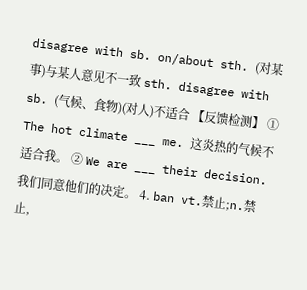disagree with sb. on/about sth. (对某事)与某人意见不一致 sth. disagree with sb. (气候、食物)(对人)不适合 【反馈检测】 ① The hot climate ___ me. 这炎热的气候不适合我。 ② We are ___ their decision. 我们同意他们的决定。 4. ban vt.禁止;n.禁止,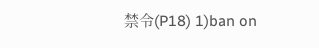禁令(P18) 1)ban on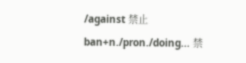/against 禁止 ban+n./pron./doing... 禁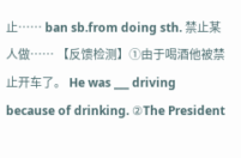止…… ban sb.from doing sth. 禁止某人做…… 【反馈检测】①由于喝酒他被禁止开车了。 He was ___ driving because of drinking. ②The President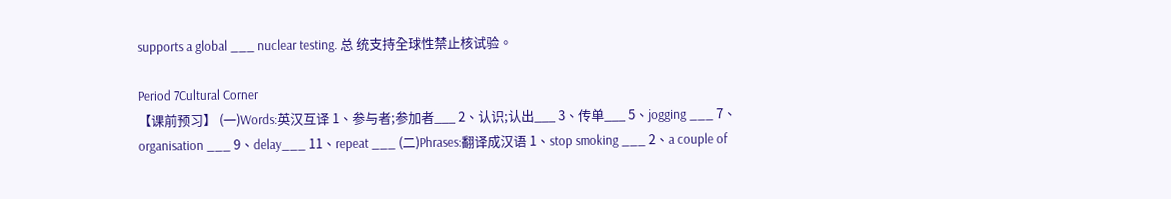supports a global ___ nuclear testing. 总 统支持全球性禁止核试验。

Period 7Cultural Corner
【课前预习】 (一)Words:英汉互译 1、参与者;参加者___ 2、认识;认出___ 3、传单___ 5、jogging ___ 7、organisation ___ 9、delay___ 11、repeat ___ (二)Phrases:翻译成汉语 1、stop smoking ___ 2、a couple of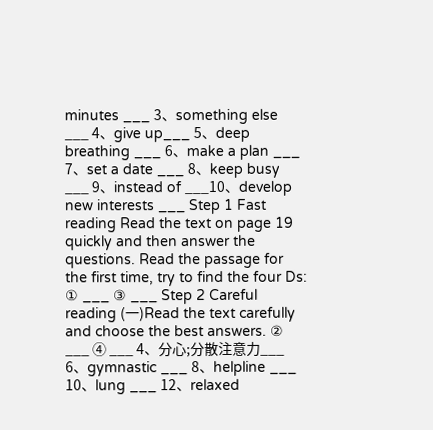minutes ___ 3、something else ___ 4、give up___ 5、deep breathing ___ 6、make a plan ___ 7、set a date ___ 8、keep busy ___ 9、instead of ___10、develop new interests ___ Step 1 Fast reading Read the text on page 19 quickly and then answer the questions. Read the passage for the first time, try to find the four Ds: ① ___ ③ ___ Step 2 Careful reading (一)Read the text carefully and choose the best answers. ② ___ ④ ___ 4、分心;分散注意力___ 6、gymnastic ___ 8、helpline ___ 10、lung ___ 12、relaxed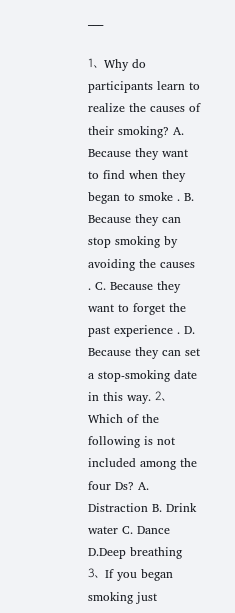___

1、Why do participants learn to realize the causes of their smoking? A. Because they want to find when they began to smoke . B. Because they can stop smoking by avoiding the causes . C. Because they want to forget the past experience . D. Because they can set a stop-smoking date in this way. 2、Which of the following is not included among the four Ds? A. Distraction B. Drink water C. Dance D.Deep breathing 3、If you began smoking just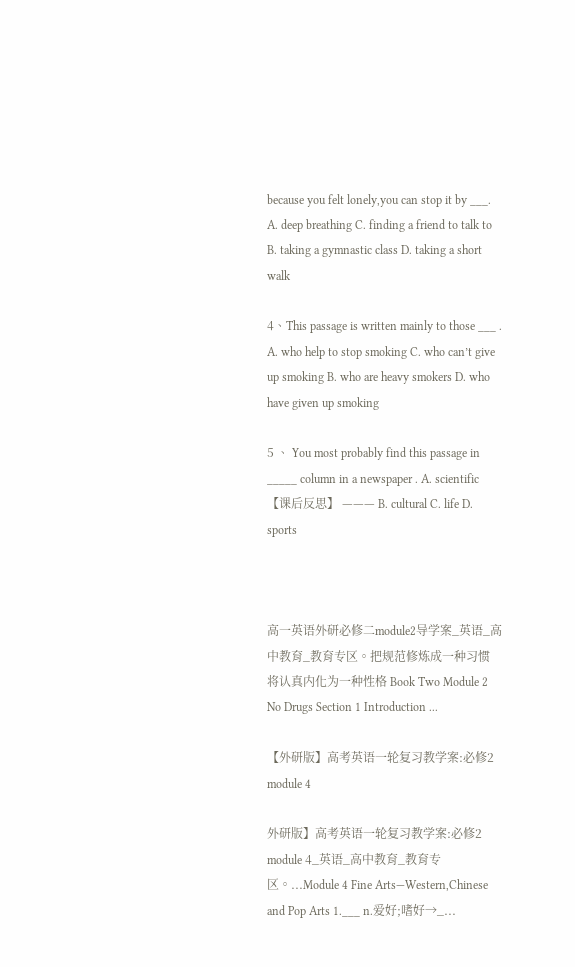because you felt lonely,you can stop it by ___. A. deep breathing C. finding a friend to talk to B. taking a gymnastic class D. taking a short walk

4、This passage is written mainly to those ___ . A. who help to stop smoking C. who can’t give up smoking B. who are heavy smokers D. who have given up smoking

5 、 You most probably find this passage in _____ column in a newspaper . A. scientific 【课后反思】 ——— B. cultural C. life D. sports



高一英语外研必修二module2导学案_英语_高中教育_教育专区。把规范修炼成一种习惯 将认真内化为一种性格 Book Two Module 2 No Drugs Section 1 Introduction ...

【外研版】高考英语一轮复习教学案:必修2 module 4

外研版】高考英语一轮复习教学案:必修2 module 4_英语_高中教育_教育专区。...Module 4 Fine Arts—Western,Chinese and Pop Arts 1.___ n.爱好;嗜好→_...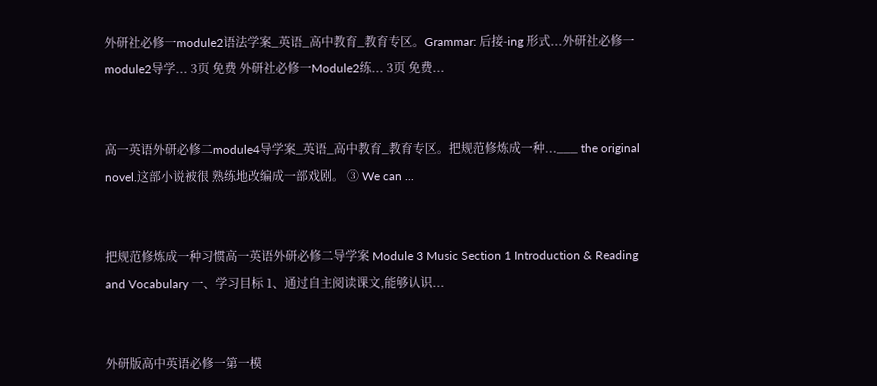外研社必修一module2语法学案_英语_高中教育_教育专区。Grammar: 后接-ing 形式...外研社必修一module2导学... 3页 免费 外研社必修一Module2练... 3页 免费...


高一英语外研必修二module4导学案_英语_高中教育_教育专区。把规范修炼成一种...___ the original novel.这部小说被很 熟练地改编成一部戏剧。 ③ We can ...


把规范修炼成一种习惯高一英语外研必修二导学案 Module 3 Music Section 1 Introduction & Reading and Vocabulary 一、学习目标 1、通过自主阅读课文,能够认识...


外研版高中英语必修一第一模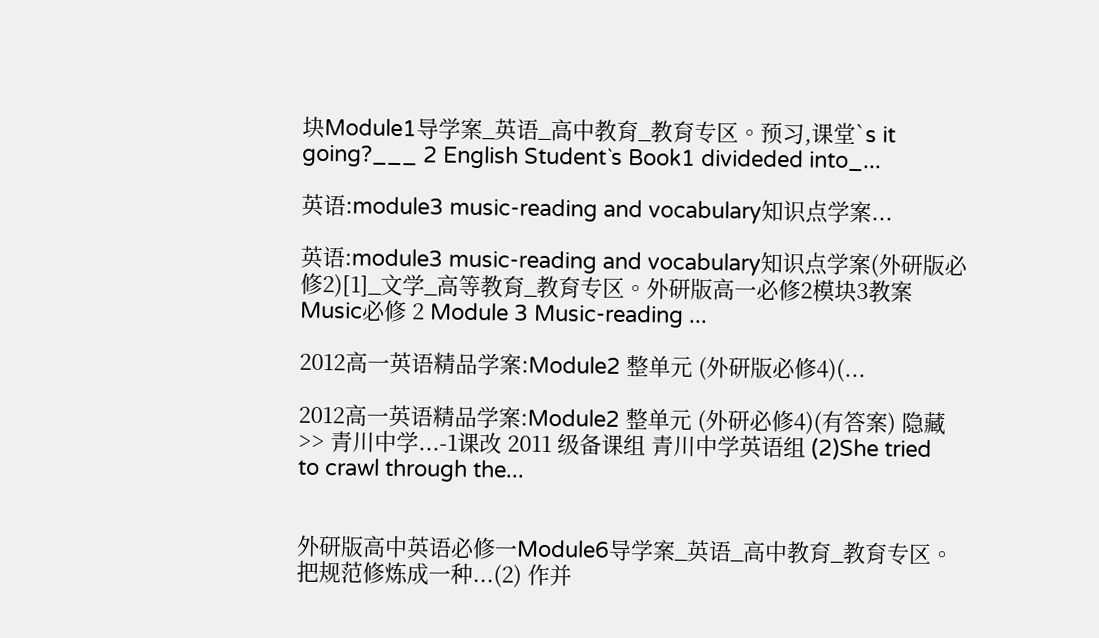块Module1导学案_英语_高中教育_教育专区。预习,课堂`s it going?___ 2 English Student`s Book1 divideded into_...

英语:module3 music-reading and vocabulary知识点学案...

英语:module3 music-reading and vocabulary知识点学案(外研版必修2)[1]_文学_高等教育_教育专区。外研版高一必修2模块3教案Music必修 2 Module 3 Music-reading ...

2012高一英语精品学案:Module2 整单元 (外研版必修4)(...

2012高一英语精品学案:Module2 整单元 (外研必修4)(有答案) 隐藏>> 青川中学...-1课改 2011 级备课组 青川中学英语组 (2)She tried to crawl through the...


外研版高中英语必修一Module6导学案_英语_高中教育_教育专区。把规范修炼成一种...(2) 作并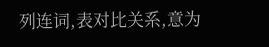列连词,表对比关系,意为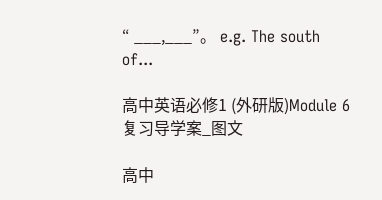“ ___,___”。 e.g. The south of...

高中英语必修1 (外研版)Module 6 复习导学案_图文

高中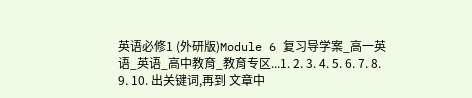英语必修1 (外研版)Module 6 复习导学案_高一英语_英语_高中教育_教育专区...1. 2. 3. 4. 5. 6. 7. 8. 9. 10. 出关键词,再到 文章中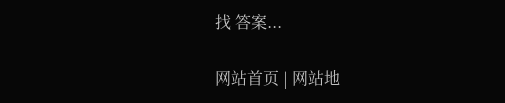找 答案...

网站首页 | 网站地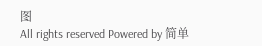图
All rights reserved Powered by 简单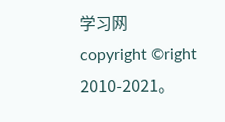学习网
copyright ©right 2010-2021。